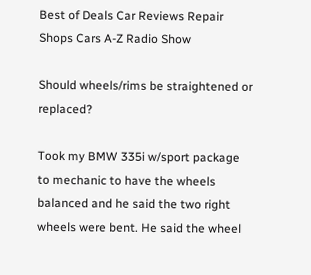Best of Deals Car Reviews Repair Shops Cars A-Z Radio Show

Should wheels/rims be straightened or replaced?

Took my BMW 335i w/sport package to mechanic to have the wheels balanced and he said the two right wheels were bent. He said the wheel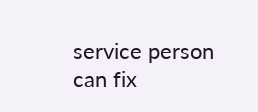service person can fix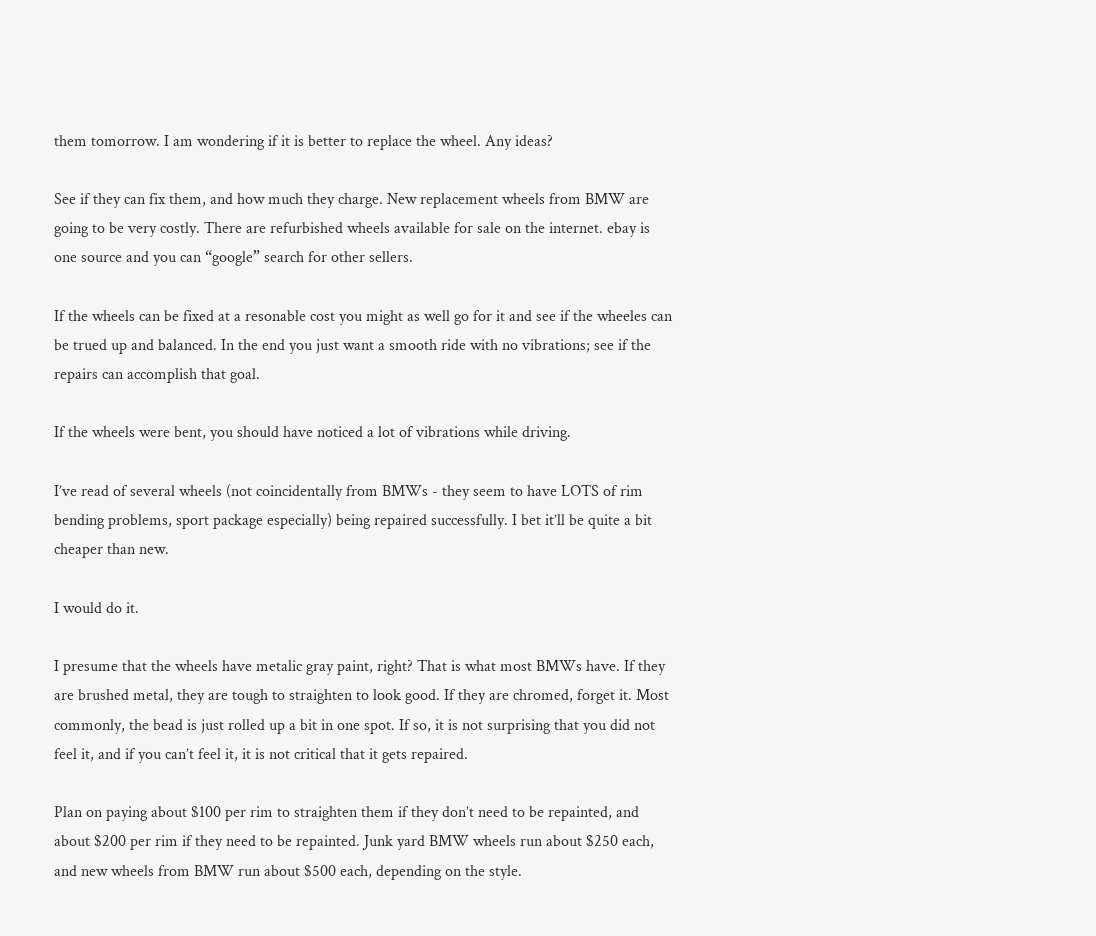them tomorrow. I am wondering if it is better to replace the wheel. Any ideas?

See if they can fix them, and how much they charge. New replacement wheels from BMW are going to be very costly. There are refurbished wheels available for sale on the internet. ebay is one source and you can “google” search for other sellers.

If the wheels can be fixed at a resonable cost you might as well go for it and see if the wheeles can be trued up and balanced. In the end you just want a smooth ride with no vibrations; see if the repairs can accomplish that goal.

If the wheels were bent, you should have noticed a lot of vibrations while driving.

I’ve read of several wheels (not coincidentally from BMWs - they seem to have LOTS of rim bending problems, sport package especially) being repaired successfully. I bet it’ll be quite a bit cheaper than new.

I would do it.

I presume that the wheels have metalic gray paint, right? That is what most BMWs have. If they are brushed metal, they are tough to straighten to look good. If they are chromed, forget it. Most commonly, the bead is just rolled up a bit in one spot. If so, it is not surprising that you did not feel it, and if you can’t feel it, it is not critical that it gets repaired.

Plan on paying about $100 per rim to straighten them if they don’t need to be repainted, and about $200 per rim if they need to be repainted. Junk yard BMW wheels run about $250 each, and new wheels from BMW run about $500 each, depending on the style.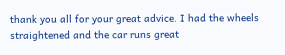thank you all for your great advice. I had the wheels straightened and the car runs great